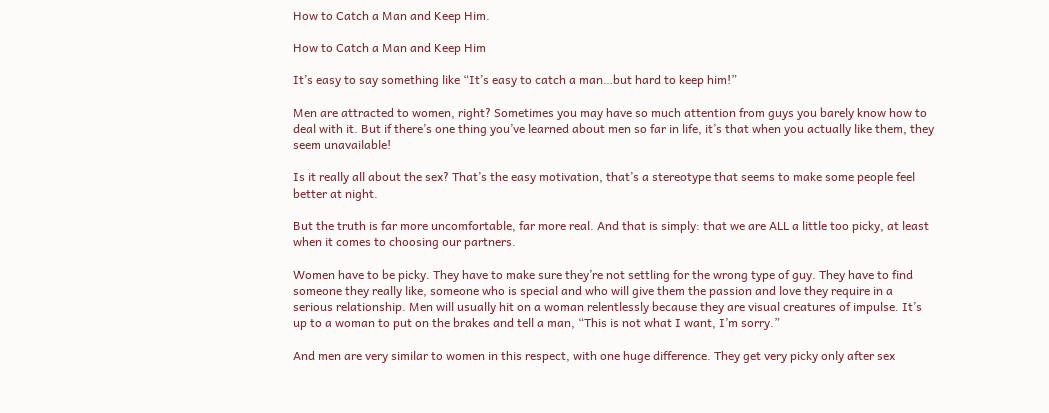How to Catch a Man and Keep Him.

How to Catch a Man and Keep Him

It’s easy to say something like “It’s easy to catch a man…but hard to keep him!”

Men are attracted to women, right? Sometimes you may have so much attention from guys you barely know how to deal with it. But if there’s one thing you’ve learned about men so far in life, it’s that when you actually like them, they seem unavailable!

Is it really all about the sex? That’s the easy motivation, that’s a stereotype that seems to make some people feel better at night.

But the truth is far more uncomfortable, far more real. And that is simply: that we are ALL a little too picky, at least when it comes to choosing our partners.

Women have to be picky. They have to make sure they’re not settling for the wrong type of guy. They have to find someone they really like, someone who is special and who will give them the passion and love they require in a serious relationship. Men will usually hit on a woman relentlessly because they are visual creatures of impulse. It’s up to a woman to put on the brakes and tell a man, “This is not what I want, I’m sorry.”

And men are very similar to women in this respect, with one huge difference. They get very picky only after sex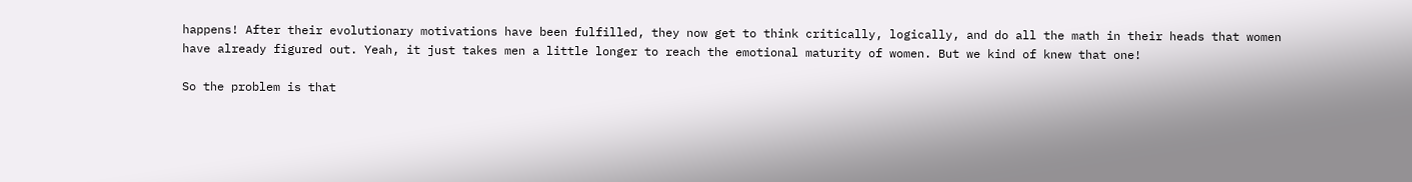happens! After their evolutionary motivations have been fulfilled, they now get to think critically, logically, and do all the math in their heads that women have already figured out. Yeah, it just takes men a little longer to reach the emotional maturity of women. But we kind of knew that one!

So the problem is that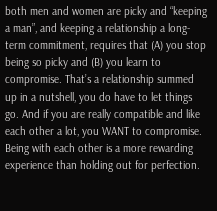both men and women are picky and “keeping a man”, and keeping a relationship a long-term commitment, requires that (A) you stop being so picky and (B) you learn to compromise. That’s a relationship summed up in a nutshell, you do have to let things go. And if you are really compatible and like each other a lot, you WANT to compromise. Being with each other is a more rewarding experience than holding out for perfection.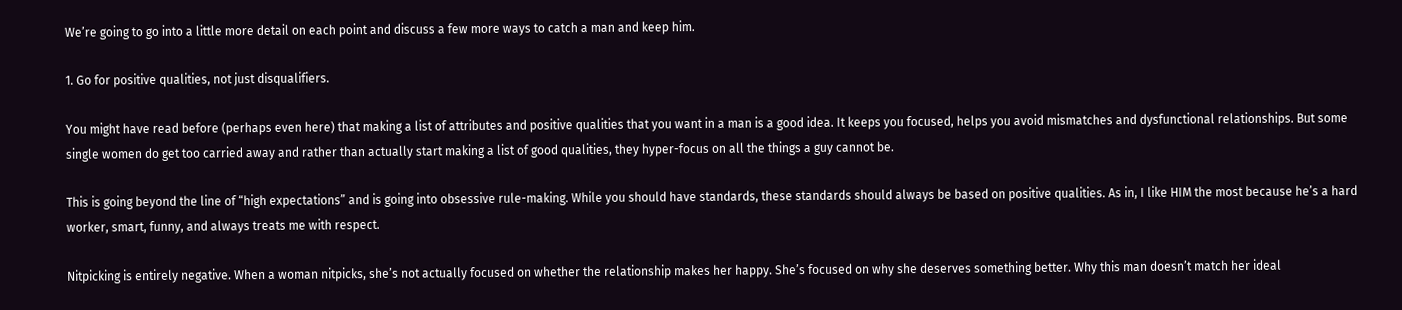We’re going to go into a little more detail on each point and discuss a few more ways to catch a man and keep him.

1. Go for positive qualities, not just disqualifiers.

You might have read before (perhaps even here) that making a list of attributes and positive qualities that you want in a man is a good idea. It keeps you focused, helps you avoid mismatches and dysfunctional relationships. But some single women do get too carried away and rather than actually start making a list of good qualities, they hyper-focus on all the things a guy cannot be.

This is going beyond the line of “high expectations” and is going into obsessive rule-making. While you should have standards, these standards should always be based on positive qualities. As in, I like HIM the most because he’s a hard worker, smart, funny, and always treats me with respect.

Nitpicking is entirely negative. When a woman nitpicks, she’s not actually focused on whether the relationship makes her happy. She’s focused on why she deserves something better. Why this man doesn’t match her ideal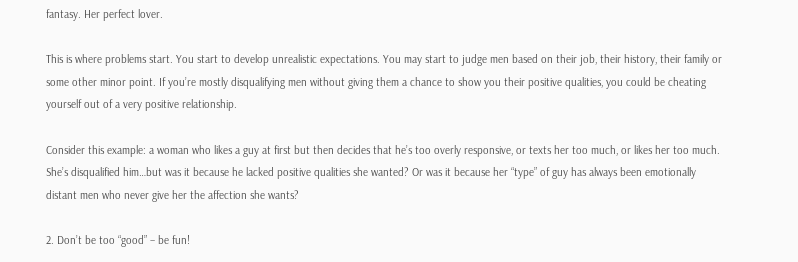fantasy. Her perfect lover.

This is where problems start. You start to develop unrealistic expectations. You may start to judge men based on their job, their history, their family or some other minor point. If you’re mostly disqualifying men without giving them a chance to show you their positive qualities, you could be cheating yourself out of a very positive relationship.

Consider this example: a woman who likes a guy at first but then decides that he’s too overly responsive, or texts her too much, or likes her too much. She’s disqualified him…but was it because he lacked positive qualities she wanted? Or was it because her “type” of guy has always been emotionally distant men who never give her the affection she wants?

2. Don’t be too “good” – be fun!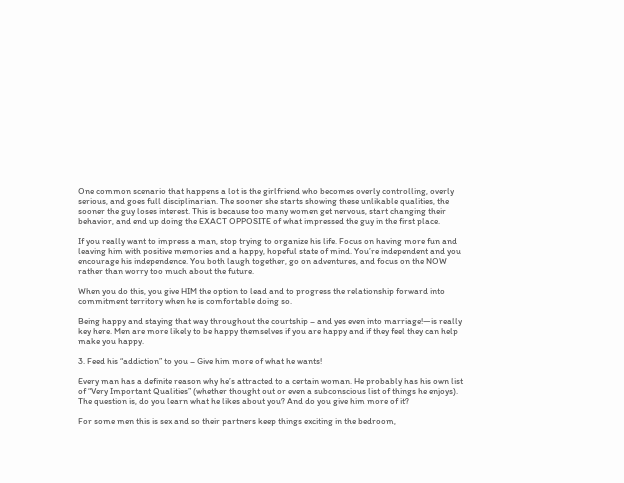One common scenario that happens a lot is the girlfriend who becomes overly controlling, overly serious, and goes full disciplinarian. The sooner she starts showing these unlikable qualities, the sooner the guy loses interest. This is because too many women get nervous, start changing their behavior, and end up doing the EXACT OPPOSITE of what impressed the guy in the first place.

If you really want to impress a man, stop trying to organize his life. Focus on having more fun and leaving him with positive memories and a happy, hopeful state of mind. You’re independent and you encourage his independence. You both laugh together, go on adventures, and focus on the NOW rather than worry too much about the future.

When you do this, you give HIM the option to lead and to progress the relationship forward into commitment territory when he is comfortable doing so.

Being happy and staying that way throughout the courtship – and yes even into marriage!—is really key here. Men are more likely to be happy themselves if you are happy and if they feel they can help make you happy.

3. Feed his “addiction” to you – Give him more of what he wants!

Every man has a definite reason why he’s attracted to a certain woman. He probably has his own list of “Very Important Qualities” (whether thought out or even a subconscious list of things he enjoys). The question is, do you learn what he likes about you? And do you give him more of it?

For some men this is sex and so their partners keep things exciting in the bedroom,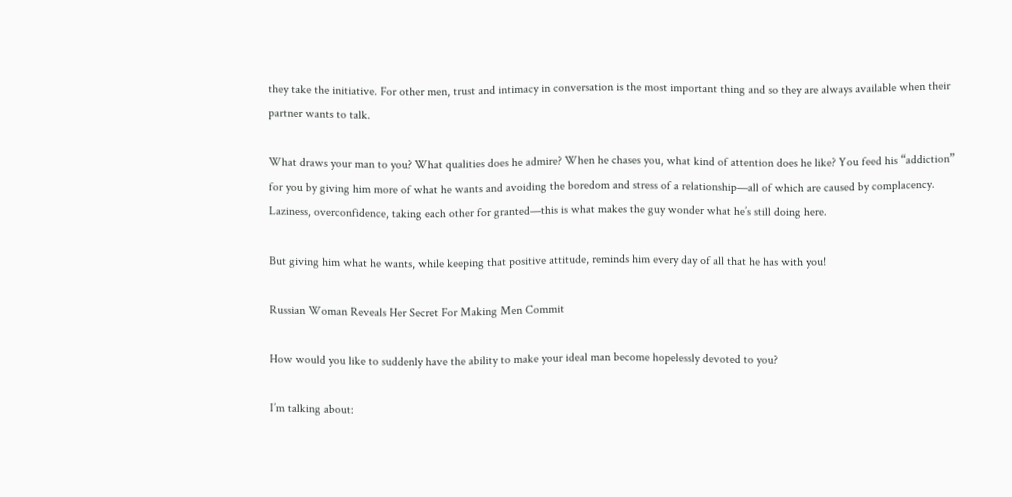they take the initiative. For other men, trust and intimacy in conversation is the most important thing and so they are always available when their partner wants to talk.

What draws your man to you? What qualities does he admire? When he chases you, what kind of attention does he like? You feed his “addiction” for you by giving him more of what he wants and avoiding the boredom and stress of a relationship—all of which are caused by complacency. Laziness, overconfidence, taking each other for granted—this is what makes the guy wonder what he’s still doing here.

But giving him what he wants, while keeping that positive attitude, reminds him every day of all that he has with you!

Russian Woman Reveals Her Secret For Making Men Commit

How would you like to suddenly have the ability to make your ideal man become hopelessly devoted to you?

I’m talking about: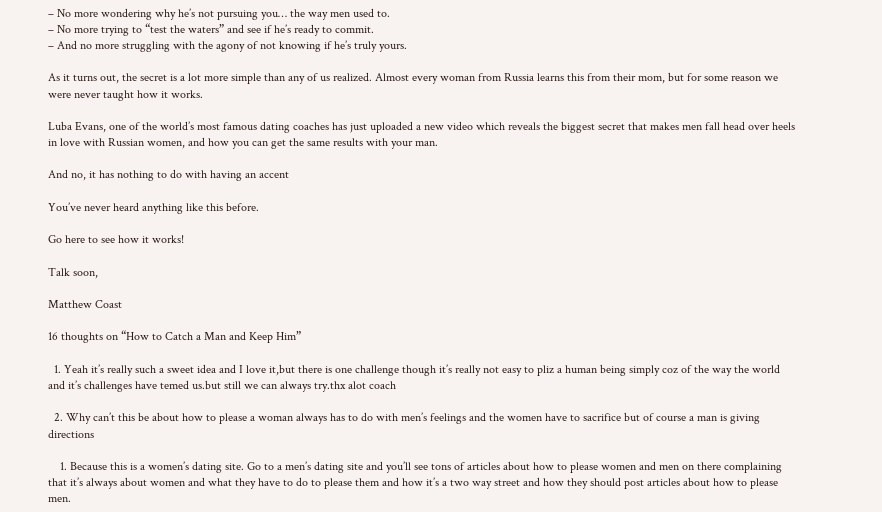– No more wondering why he’s not pursuing you… the way men used to.
– No more trying to “test the waters” and see if he’s ready to commit.
– And no more struggling with the agony of not knowing if he’s truly yours.

As it turns out, the secret is a lot more simple than any of us realized. Almost every woman from Russia learns this from their mom, but for some reason we were never taught how it works.

Luba Evans, one of the world’s most famous dating coaches has just uploaded a new video which reveals the biggest secret that makes men fall head over heels in love with Russian women, and how you can get the same results with your man.

And no, it has nothing to do with having an accent

You’ve never heard anything like this before.

Go here to see how it works!

Talk soon,

Matthew Coast

16 thoughts on “How to Catch a Man and Keep Him”

  1. Yeah it’s really such a sweet idea and I love it,but there is one challenge though it’s really not easy to pliz a human being simply coz of the way the world and it’s challenges have temed us.but still we can always try.thx alot coach

  2. Why can’t this be about how to please a woman always has to do with men’s feelings and the women have to sacrifice but of course a man is giving directions

    1. Because this is a women’s dating site. Go to a men’s dating site and you’ll see tons of articles about how to please women and men on there complaining that it’s always about women and what they have to do to please them and how it’s a two way street and how they should post articles about how to please men.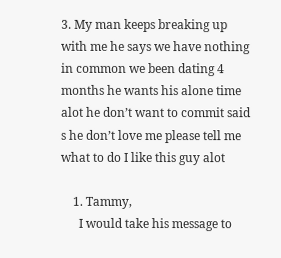3. My man keeps breaking up with me he says we have nothing in common we been dating 4 months he wants his alone time alot he don’t want to commit said s he don’t love me please tell me what to do I like this guy alot

    1. Tammy,
      I would take his message to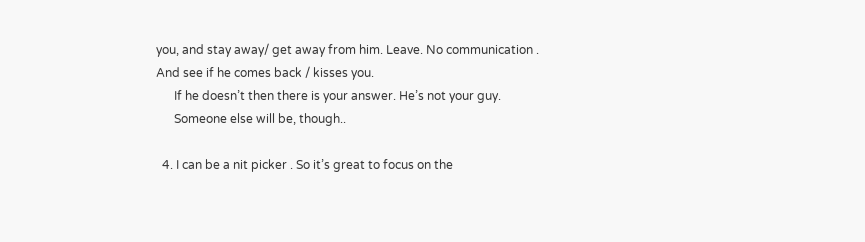you, and stay away/ get away from him. Leave. No communication . And see if he comes back / kisses you.
      If he doesn’t then there is your answer. He’s not your guy.
      Someone else will be, though..

  4. I can be a nit picker . So it’s great to focus on the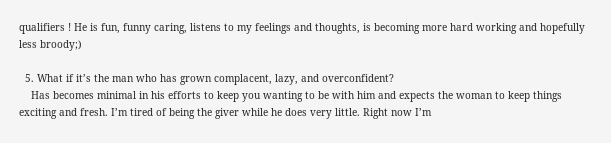qualifiers ! He is fun, funny caring, listens to my feelings and thoughts, is becoming more hard working and hopefully less broody;)

  5. What if it’s the man who has grown complacent, lazy, and overconfident?
    Has becomes minimal in his efforts to keep you wanting to be with him and expects the woman to keep things exciting and fresh. I’m tired of being the giver while he does very little. Right now I’m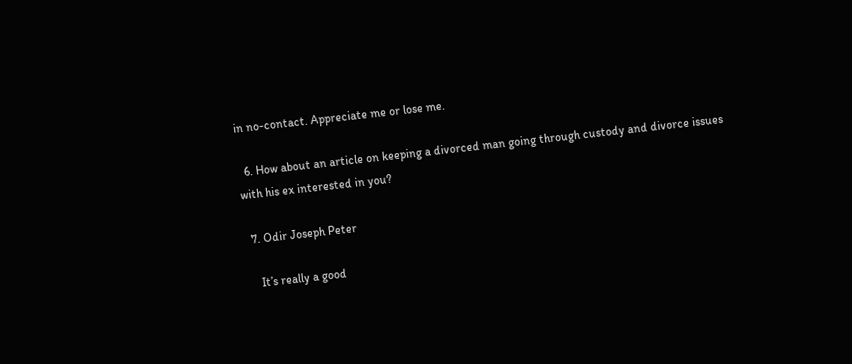in no-contact. Appreciate me or lose me.

  6. How about an article on keeping a divorced man going through custody and divorce issues with his ex interested in you?

  7. Odir Joseph Peter

    It’s really a good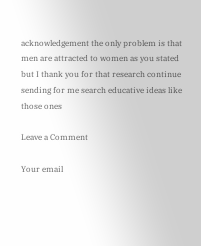acknowledgement the only problem is that men are attracted to women as you stated but I thank you for that research continue sending for me search educative ideas like those ones

Leave a Comment

Your email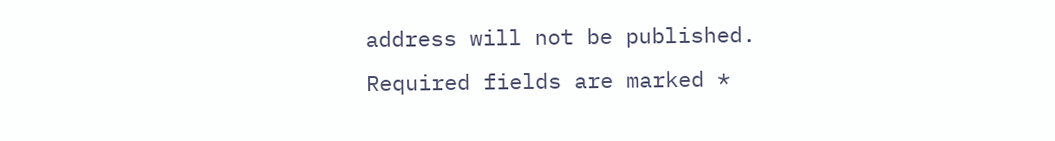address will not be published. Required fields are marked *